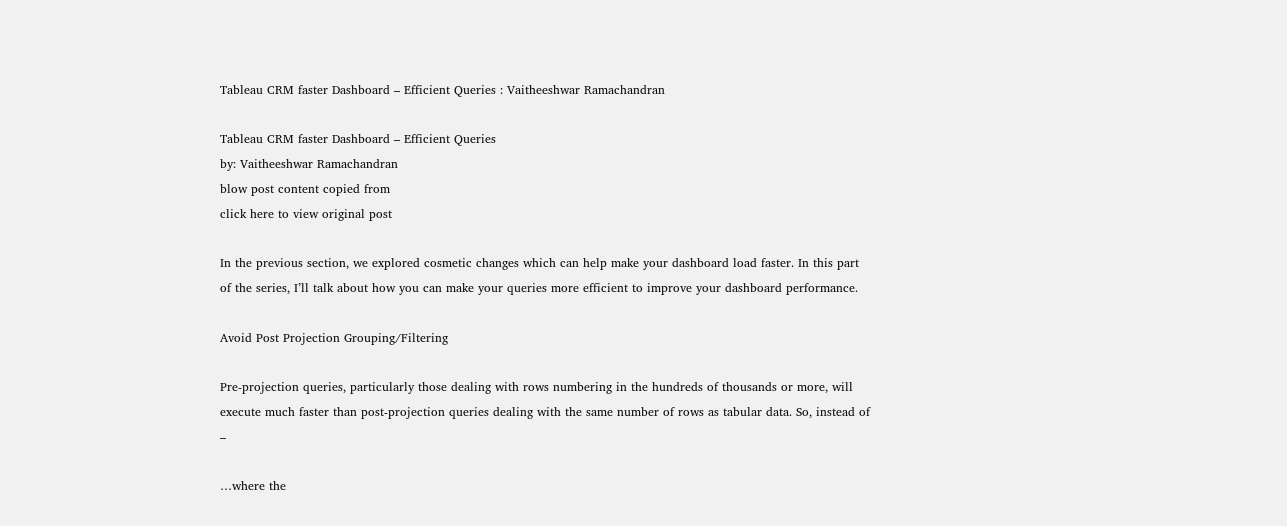Tableau CRM faster Dashboard – Efficient Queries : Vaitheeshwar Ramachandran

Tableau CRM faster Dashboard – Efficient Queries
by: Vaitheeshwar Ramachandran
blow post content copied from
click here to view original post

In the previous section, we explored cosmetic changes which can help make your dashboard load faster. In this part of the series, I’ll talk about how you can make your queries more efficient to improve your dashboard performance.

Avoid Post Projection Grouping/Filtering

Pre-projection queries, particularly those dealing with rows numbering in the hundreds of thousands or more, will execute much faster than post-projection queries dealing with the same number of rows as tabular data. So, instead of –

…where the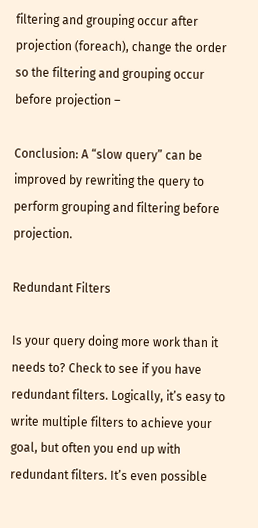filtering and grouping occur after projection (foreach), change the order so the filtering and grouping occur before projection –

Conclusion: A “slow query” can be improved by rewriting the query to perform grouping and filtering before projection.

Redundant Filters

Is your query doing more work than it needs to? Check to see if you have redundant filters. Logically, it’s easy to write multiple filters to achieve your goal, but often you end up with redundant filters. It’s even possible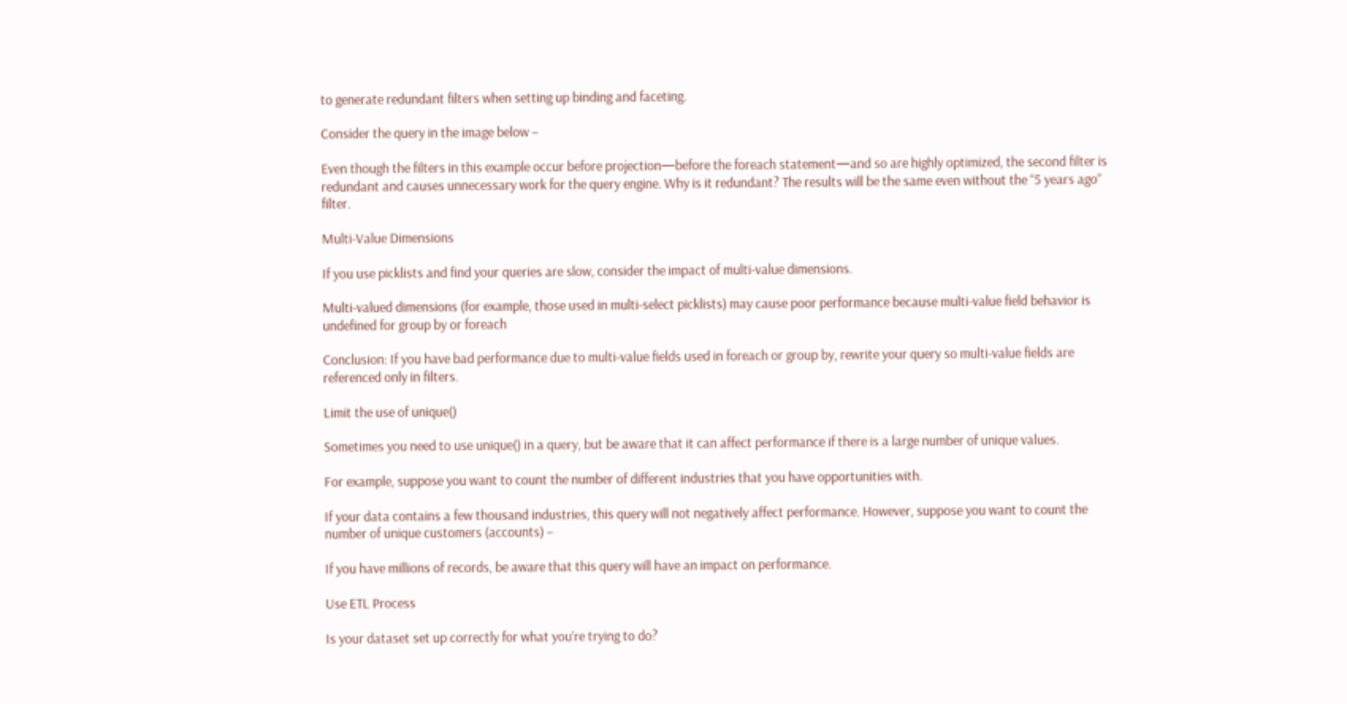to generate redundant filters when setting up binding and faceting.

Consider the query in the image below –

Even though the filters in this example occur before projection—before the foreach statement—and so are highly optimized, the second filter is redundant and causes unnecessary work for the query engine. Why is it redundant? The results will be the same even without the “5 years ago” filter.

Multi-Value Dimensions

If you use picklists and find your queries are slow, consider the impact of multi-value dimensions.

Multi-valued dimensions (for example, those used in multi-select picklists) may cause poor performance because multi-value field behavior is undefined for group by or foreach

Conclusion: If you have bad performance due to multi-value fields used in foreach or group by, rewrite your query so multi-value fields are referenced only in filters.

Limit the use of unique()

Sometimes you need to use unique() in a query, but be aware that it can affect performance if there is a large number of unique values.

For example, suppose you want to count the number of different industries that you have opportunities with.

If your data contains a few thousand industries, this query will not negatively affect performance. However, suppose you want to count the number of unique customers (accounts) –

If you have millions of records, be aware that this query will have an impact on performance.

Use ETL Process

Is your dataset set up correctly for what you’re trying to do?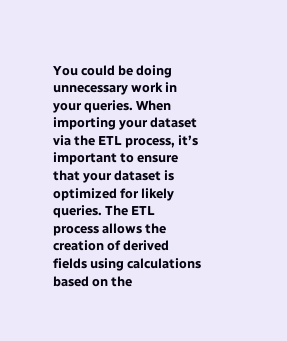You could be doing unnecessary work in your queries. When importing your dataset via the ETL process, it’s important to ensure that your dataset is optimized for likely queries. The ETL process allows the creation of derived fields using calculations based on the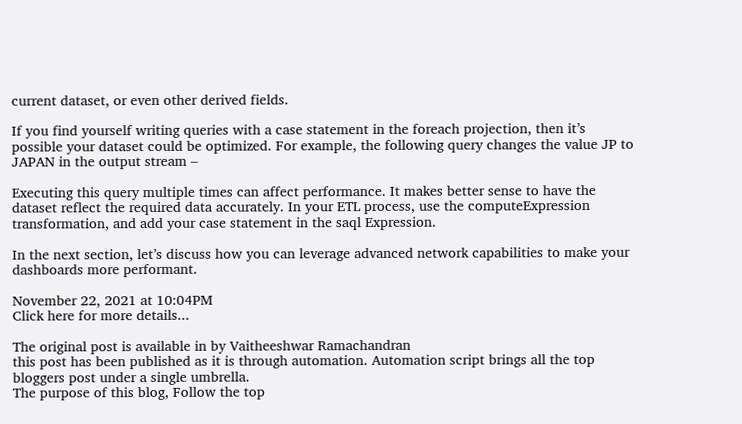current dataset, or even other derived fields.

If you find yourself writing queries with a case statement in the foreach projection, then it’s possible your dataset could be optimized. For example, the following query changes the value JP to JAPAN in the output stream –

Executing this query multiple times can affect performance. It makes better sense to have the dataset reflect the required data accurately. In your ETL process, use the computeExpression transformation, and add your case statement in the saql Expression.

In the next section, let’s discuss how you can leverage advanced network capabilities to make your dashboards more performant.

November 22, 2021 at 10:04PM
Click here for more details...

The original post is available in by Vaitheeshwar Ramachandran
this post has been published as it is through automation. Automation script brings all the top bloggers post under a single umbrella.
The purpose of this blog, Follow the top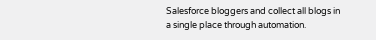Salesforce bloggers and collect all blogs in a single place through automation.